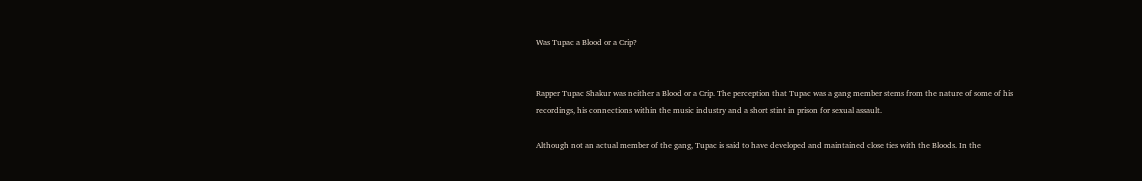Was Tupac a Blood or a Crip?


Rapper Tupac Shakur was neither a Blood or a Crip. The perception that Tupac was a gang member stems from the nature of some of his recordings, his connections within the music industry and a short stint in prison for sexual assault.

Although not an actual member of the gang, Tupac is said to have developed and maintained close ties with the Bloods. In the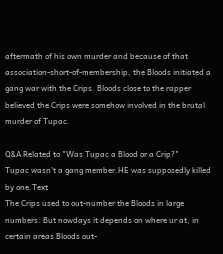aftermath of his own murder and because of that association-short-of-membership, the Bloods initiated a gang war with the Crips. Bloods close to the rapper believed the Crips were somehow involved in the brutal murder of Tupac.

Q&A Related to "Was Tupac a Blood or a Crip?"
Tupac wasn't a gang member.HE was supposedly killed by one.Text
The Crips used to out-number the Bloods in large numbers. But nowdays it depends on where ur at, in certain areas Bloods out-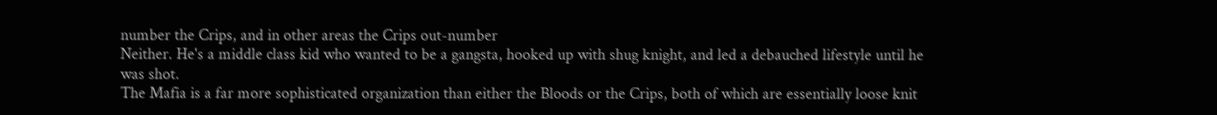number the Crips, and in other areas the Crips out-number
Neither. He's a middle class kid who wanted to be a gangsta, hooked up with shug knight, and led a debauched lifestyle until he was shot.
The Mafia is a far more sophisticated organization than either the Bloods or the Crips, both of which are essentially loose knit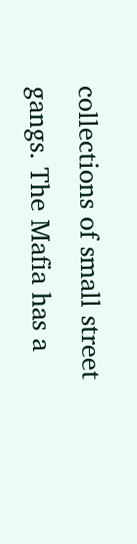collections of small street gangs. The Mafia has a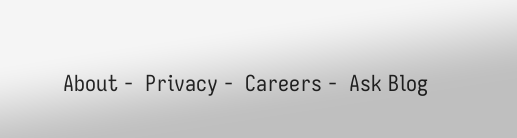About -  Privacy -  Careers -  Ask Blog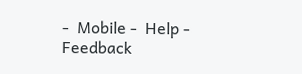-  Mobile -  Help -  Feedback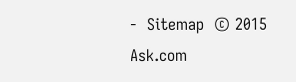-  Sitemap  © 2015 Ask.com